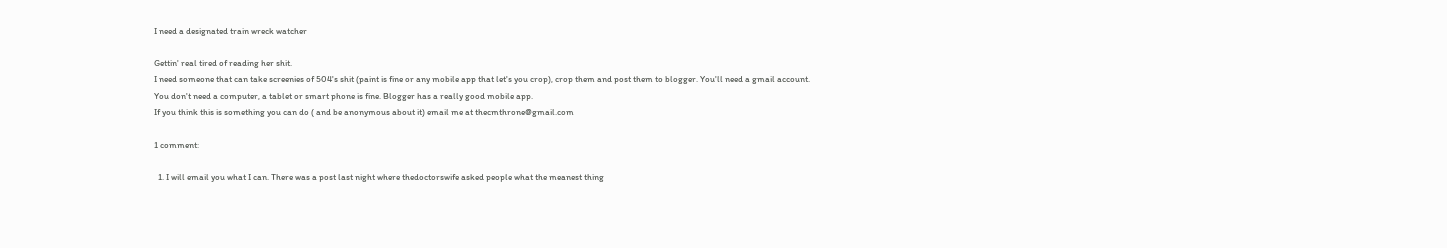I need a designated train wreck watcher

Gettin' real tired of reading her shit.
I need someone that can take screenies of 504's shit (paint is fine or any mobile app that let's you crop), crop them and post them to blogger. You'll need a gmail account.
You don't need a computer, a tablet or smart phone is fine. Blogger has a really good mobile app.
If you think this is something you can do ( and be anonymous about it) email me at thecmthrone@gmail.com

1 comment:

  1. I will email you what I can. There was a post last night where thedoctorswife asked people what the meanest thing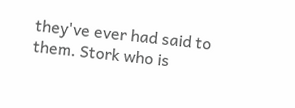they've ever had said to them. Stork who is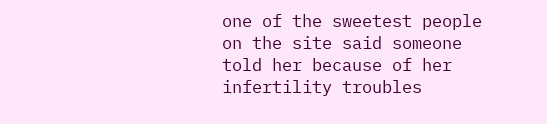one of the sweetest people on the site said someone told her because of her infertility troubles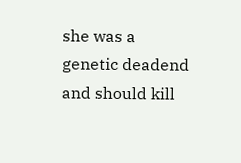she was a genetic deadend and should kill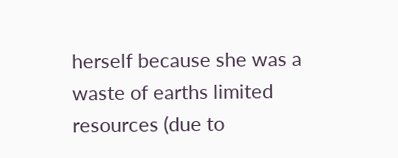herself because she was a waste of earths limited resources (due to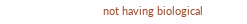not having biological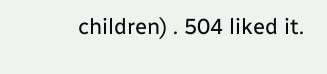children) . 504 liked it.